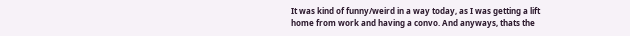It was kind of funny/weird in a way today, as I was getting a lift home from work and having a convo. And anyways, thats the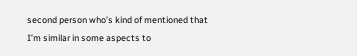second person who’s kind of mentioned that I’m similar in some aspects to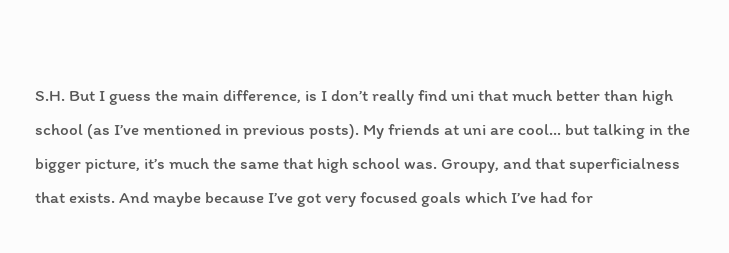S.H. But I guess the main difference, is I don’t really find uni that much better than high school (as I’ve mentioned in previous posts). My friends at uni are cool… but talking in the bigger picture, it’s much the same that high school was. Groupy, and that superficialness that exists. And maybe because I’ve got very focused goals which I’ve had for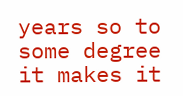years so to some degree it makes it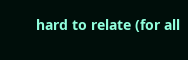hard to relate (for all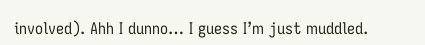involved). Ahh I dunno… I guess I’m just muddled.